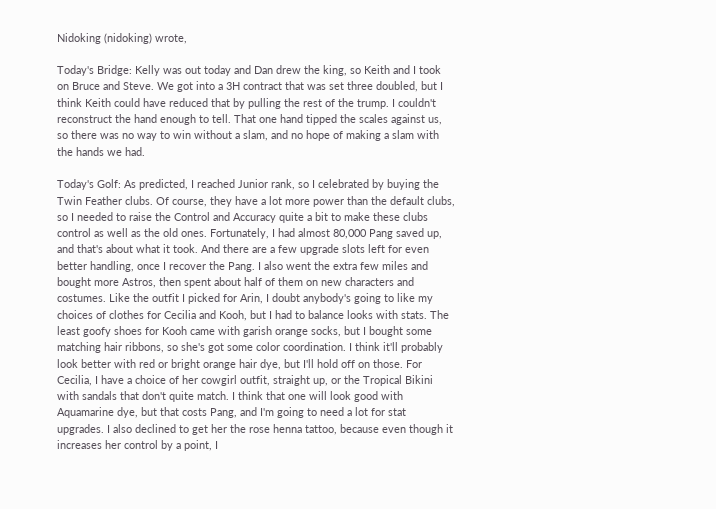Nidoking (nidoking) wrote,

Today's Bridge: Kelly was out today and Dan drew the king, so Keith and I took on Bruce and Steve. We got into a 3H contract that was set three doubled, but I think Keith could have reduced that by pulling the rest of the trump. I couldn't reconstruct the hand enough to tell. That one hand tipped the scales against us, so there was no way to win without a slam, and no hope of making a slam with the hands we had.

Today's Golf: As predicted, I reached Junior rank, so I celebrated by buying the Twin Feather clubs. Of course, they have a lot more power than the default clubs, so I needed to raise the Control and Accuracy quite a bit to make these clubs control as well as the old ones. Fortunately, I had almost 80,000 Pang saved up, and that's about what it took. And there are a few upgrade slots left for even better handling, once I recover the Pang. I also went the extra few miles and bought more Astros, then spent about half of them on new characters and costumes. Like the outfit I picked for Arin, I doubt anybody's going to like my choices of clothes for Cecilia and Kooh, but I had to balance looks with stats. The least goofy shoes for Kooh came with garish orange socks, but I bought some matching hair ribbons, so she's got some color coordination. I think it'll probably look better with red or bright orange hair dye, but I'll hold off on those. For Cecilia, I have a choice of her cowgirl outfit, straight up, or the Tropical Bikini with sandals that don't quite match. I think that one will look good with Aquamarine dye, but that costs Pang, and I'm going to need a lot for stat upgrades. I also declined to get her the rose henna tattoo, because even though it increases her control by a point, I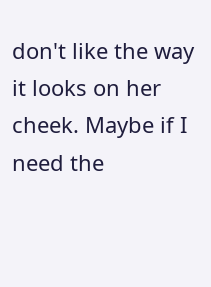don't like the way it looks on her cheek. Maybe if I need the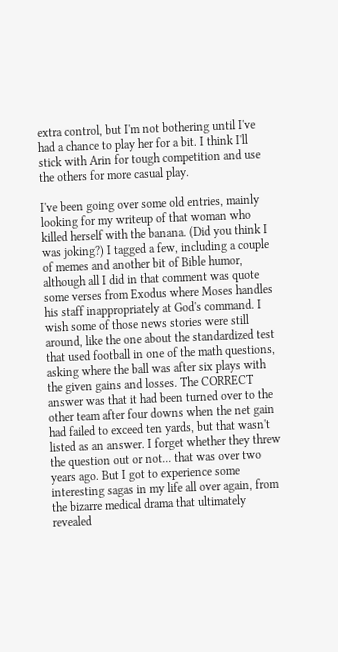extra control, but I'm not bothering until I've had a chance to play her for a bit. I think I'll stick with Arin for tough competition and use the others for more casual play.

I've been going over some old entries, mainly looking for my writeup of that woman who killed herself with the banana. (Did you think I was joking?) I tagged a few, including a couple of memes and another bit of Bible humor, although all I did in that comment was quote some verses from Exodus where Moses handles his staff inappropriately at God's command. I wish some of those news stories were still around, like the one about the standardized test that used football in one of the math questions, asking where the ball was after six plays with the given gains and losses. The CORRECT answer was that it had been turned over to the other team after four downs when the net gain had failed to exceed ten yards, but that wasn't listed as an answer. I forget whether they threw the question out or not... that was over two years ago. But I got to experience some interesting sagas in my life all over again, from the bizarre medical drama that ultimately revealed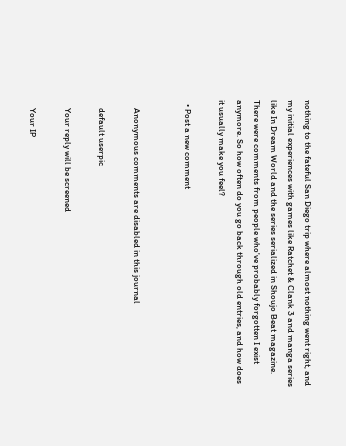nothing to the fateful San Diego trip where almost nothing went right, and my initial experiences with games like Ratchet & Clank 3 and manga series like In Dream World and the series serialized in Shoujo Beat magazine. There were comments from people who've probably forgotten I exist anymore. So how often do you go back through old entries, and how does it usually make you feel?

  • Post a new comment


    Anonymous comments are disabled in this journal

    default userpic

    Your reply will be screened

    Your IP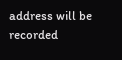address will be recorded